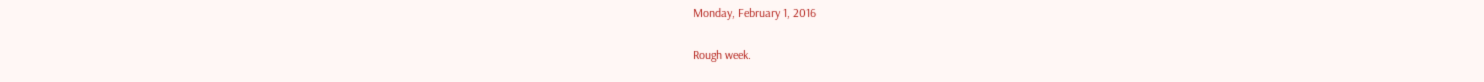Monday, February 1, 2016

Rough week.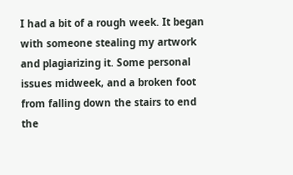I had a bit of a rough week. It began with someone stealing my artwork and plagiarizing it. Some personal issues midweek, and a broken foot from falling down the stairs to end the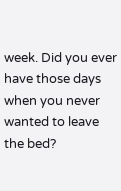week. Did you ever have those days when you never wanted to leave the bed?